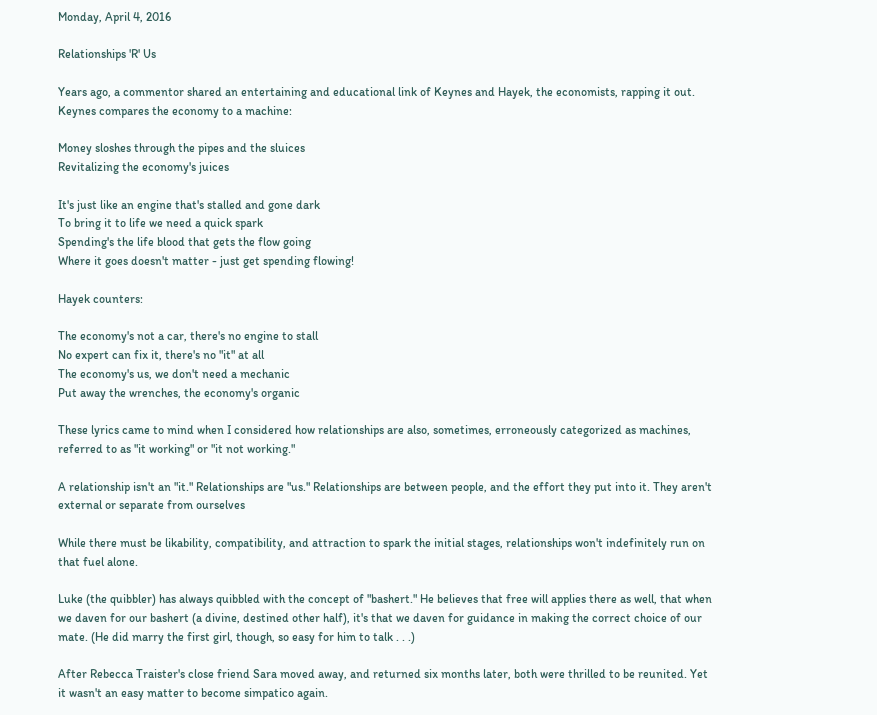Monday, April 4, 2016

Relationships 'R' Us

Years ago, a commentor shared an entertaining and educational link of Keynes and Hayek, the economists, rapping it out.
Keynes compares the economy to a machine:

Money sloshes through the pipes and the sluices
Revitalizing the economy's juices

It's just like an engine that's stalled and gone dark
To bring it to life we need a quick spark
Spending's the life blood that gets the flow going
Where it goes doesn't matter - just get spending flowing!

Hayek counters:

The economy's not a car, there's no engine to stall
No expert can fix it, there's no "it" at all
The economy's us, we don't need a mechanic
Put away the wrenches, the economy's organic

These lyrics came to mind when I considered how relationships are also, sometimes, erroneously categorized as machines, referred to as "it working" or "it not working."

A relationship isn't an "it." Relationships are "us." Relationships are between people, and the effort they put into it. They aren't external or separate from ourselves

While there must be likability, compatibility, and attraction to spark the initial stages, relationships won't indefinitely run on that fuel alone.

Luke (the quibbler) has always quibbled with the concept of "bashert." He believes that free will applies there as well, that when we daven for our bashert (a divine, destined other half), it's that we daven for guidance in making the correct choice of our mate. (He did marry the first girl, though, so easy for him to talk . . .)

After Rebecca Traister's close friend Sara moved away, and returned six months later, both were thrilled to be reunited. Yet it wasn't an easy matter to become simpatico again.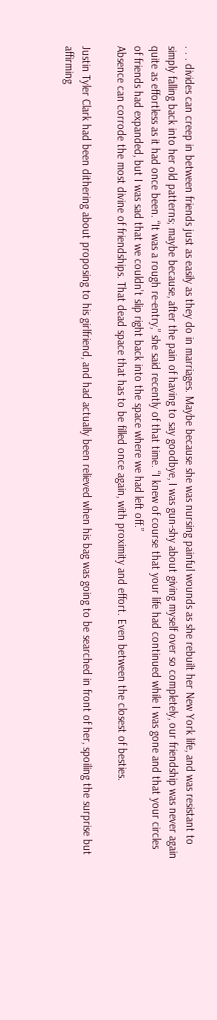. . . divides can creep in between friends just as easily as they do in marriages. Maybe because she was nursing painful wounds as she rebuilt her New York life, and was resistant to simply falling back into her old patterns; maybe because, after the pain of having to say goodbye, I was gun-shy about giving myself over so completely, our friendship was never again quite as effortless as it had once been. “It was a rough re-entry,” she said recently of that time. “I knew of course that your life had continued while I was gone and that your circles of friends had expanded, but I was sad that we couldn’t slip right back into the space where we had left off.”
Absence can corrode the most divine of friendships. That dead space that has to be filled once again, with proximity and effort. Even between the closest of besties.

Justin Tyler Clark had been dithering about proposing to his girlfriend, and had actually been relieved when his bag was going to be searched in front of her, spoiling the surprise but affirming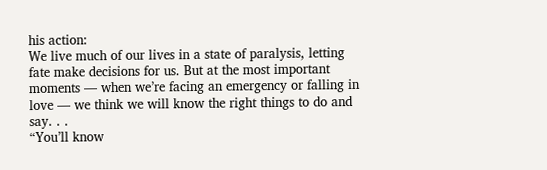his action:
We live much of our lives in a state of paralysis, letting fate make decisions for us. But at the most important moments — when we’re facing an emergency or falling in love — we think we will know the right things to do and say. . .
“You’ll know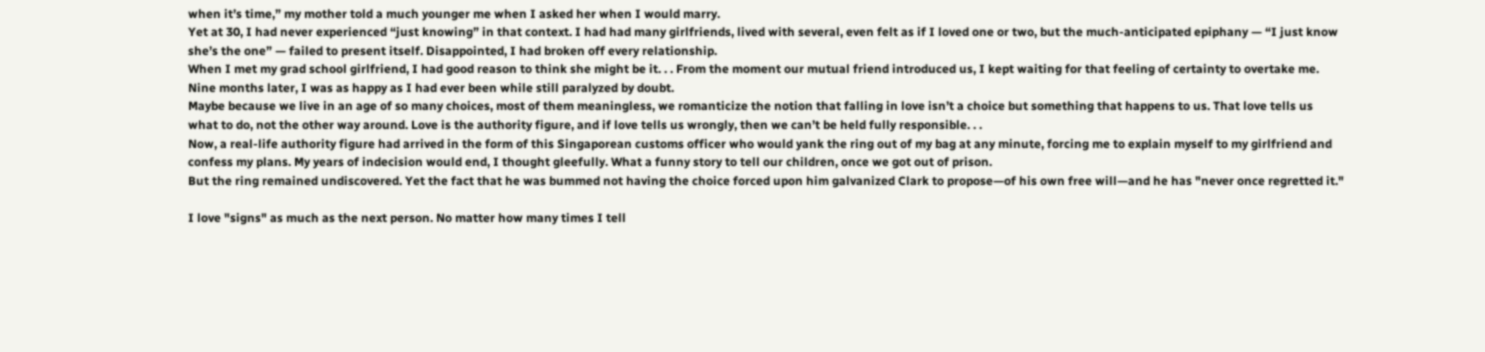when it’s time,” my mother told a much younger me when I asked her when I would marry.
Yet at 30, I had never experienced “just knowing” in that context. I had had many girlfriends, lived with several, even felt as if I loved one or two, but the much-anticipated epiphany — “I just know she’s the one” — failed to present itself. Disappointed, I had broken off every relationship.
When I met my grad school girlfriend, I had good reason to think she might be it. . . From the moment our mutual friend introduced us, I kept waiting for that feeling of certainty to overtake me.
Nine months later, I was as happy as I had ever been while still paralyzed by doubt.
Maybe because we live in an age of so many choices, most of them meaningless, we romanticize the notion that falling in love isn’t a choice but something that happens to us. That love tells us what to do, not the other way around. Love is the authority figure, and if love tells us wrongly, then we can’t be held fully responsible. . .
Now, a real-life authority figure had arrived in the form of this Singaporean customs officer who would yank the ring out of my bag at any minute, forcing me to explain myself to my girlfriend and confess my plans. My years of indecision would end, I thought gleefully. What a funny story to tell our children, once we got out of prison.
But the ring remained undiscovered. Yet the fact that he was bummed not having the choice forced upon him galvanized Clark to propose—of his own free will—and he has "never once regretted it."

I love "signs" as much as the next person. No matter how many times I tell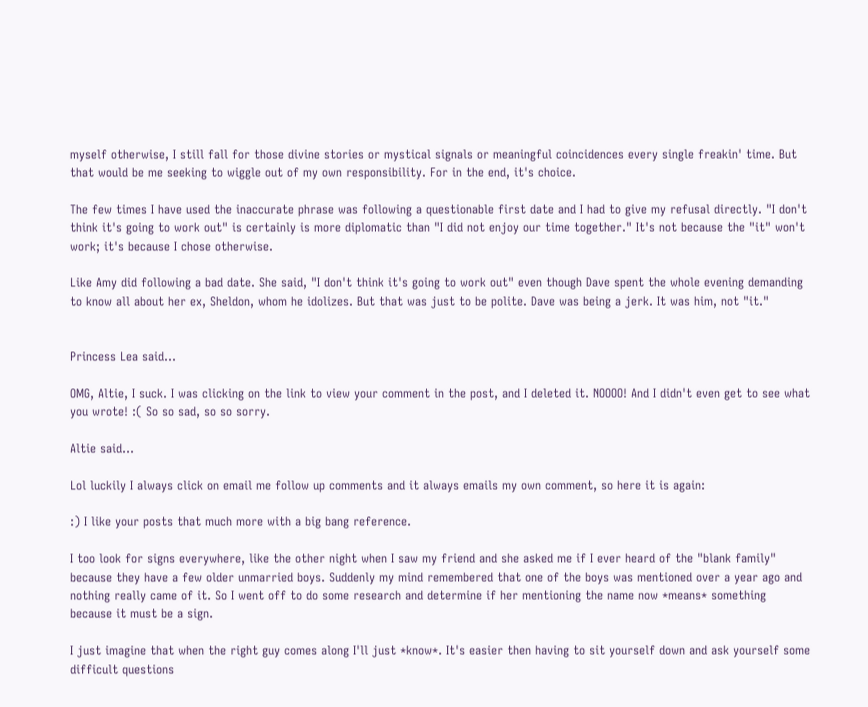myself otherwise, I still fall for those divine stories or mystical signals or meaningful coincidences every single freakin' time. But that would be me seeking to wiggle out of my own responsibility. For in the end, it's choice.

The few times I have used the inaccurate phrase was following a questionable first date and I had to give my refusal directly. "I don't think it's going to work out" is certainly is more diplomatic than "I did not enjoy our time together." It's not because the "it" won't work; it's because I chose otherwise.

Like Amy did following a bad date. She said, "I don't think it's going to work out" even though Dave spent the whole evening demanding to know all about her ex, Sheldon, whom he idolizes. But that was just to be polite. Dave was being a jerk. It was him, not "it."


Princess Lea said...

OMG, Altie, I suck. I was clicking on the link to view your comment in the post, and I deleted it. NOOOO! And I didn't even get to see what you wrote! :( So so sad, so so sorry.

Altie said...

Lol luckily I always click on email me follow up comments and it always emails my own comment, so here it is again:

:) I like your posts that much more with a big bang reference.

I too look for signs everywhere, like the other night when I saw my friend and she asked me if I ever heard of the "blank family" because they have a few older unmarried boys. Suddenly my mind remembered that one of the boys was mentioned over a year ago and nothing really came of it. So I went off to do some research and determine if her mentioning the name now *means* something because it must be a sign.

I just imagine that when the right guy comes along I'll just *know*. It's easier then having to sit yourself down and ask yourself some difficult questions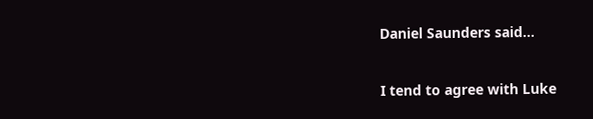Daniel Saunders said...

I tend to agree with Luke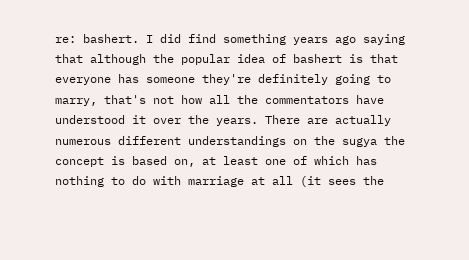re: bashert. I did find something years ago saying that although the popular idea of bashert is that everyone has someone they're definitely going to marry, that's not how all the commentators have understood it over the years. There are actually numerous different understandings on the sugya the concept is based on, at least one of which has nothing to do with marriage at all (it sees the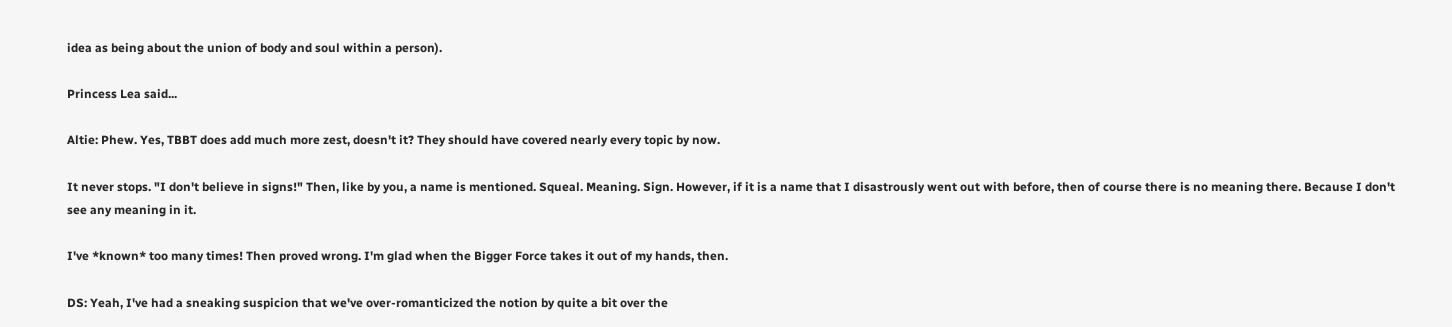idea as being about the union of body and soul within a person).

Princess Lea said...

Altie: Phew. Yes, TBBT does add much more zest, doesn't it? They should have covered nearly every topic by now.

It never stops. "I don't believe in signs!" Then, like by you, a name is mentioned. Squeal. Meaning. Sign. However, if it is a name that I disastrously went out with before, then of course there is no meaning there. Because I don't see any meaning in it.

I've *known* too many times! Then proved wrong. I'm glad when the Bigger Force takes it out of my hands, then.

DS: Yeah, I've had a sneaking suspicion that we've over-romanticized the notion by quite a bit over the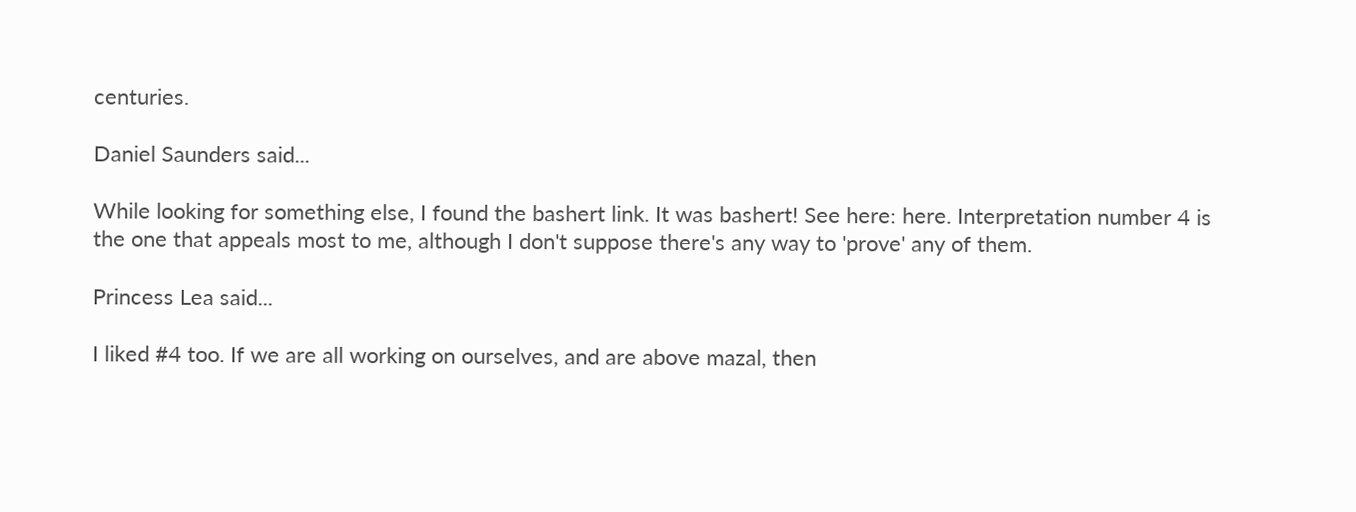centuries.

Daniel Saunders said...

While looking for something else, I found the bashert link. It was bashert! See here: here. Interpretation number 4 is the one that appeals most to me, although I don't suppose there's any way to 'prove' any of them.

Princess Lea said...

I liked #4 too. If we are all working on ourselves, and are above mazal, then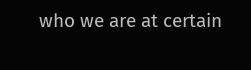who we are at certain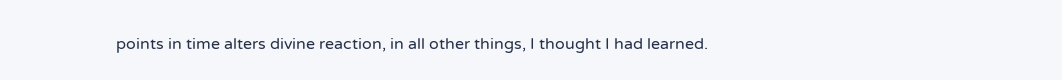points in time alters divine reaction, in all other things, I thought I had learned.